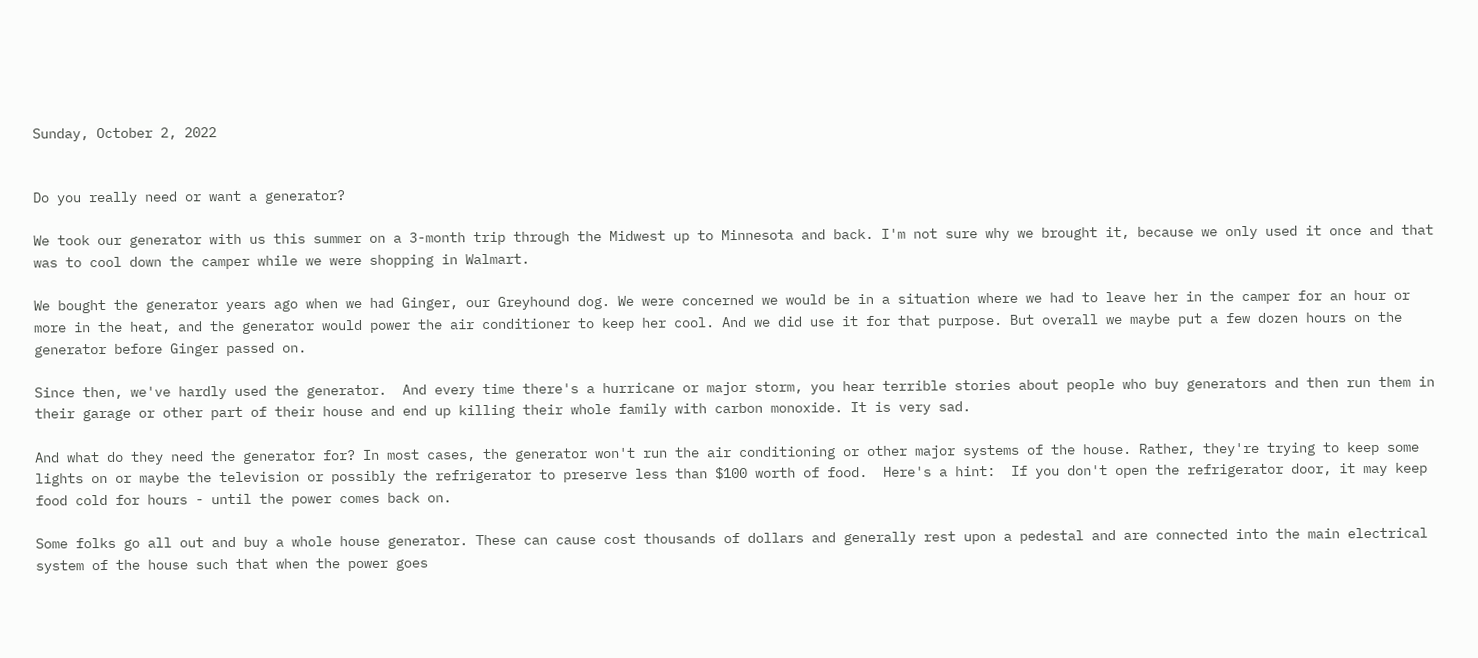Sunday, October 2, 2022


Do you really need or want a generator?

We took our generator with us this summer on a 3-month trip through the Midwest up to Minnesota and back. I'm not sure why we brought it, because we only used it once and that was to cool down the camper while we were shopping in Walmart.

We bought the generator years ago when we had Ginger, our Greyhound dog. We were concerned we would be in a situation where we had to leave her in the camper for an hour or more in the heat, and the generator would power the air conditioner to keep her cool. And we did use it for that purpose. But overall we maybe put a few dozen hours on the generator before Ginger passed on.

Since then, we've hardly used the generator.  And every time there's a hurricane or major storm, you hear terrible stories about people who buy generators and then run them in their garage or other part of their house and end up killing their whole family with carbon monoxide. It is very sad.

And what do they need the generator for? In most cases, the generator won't run the air conditioning or other major systems of the house. Rather, they're trying to keep some lights on or maybe the television or possibly the refrigerator to preserve less than $100 worth of food.  Here's a hint:  If you don't open the refrigerator door, it may keep food cold for hours - until the power comes back on.

Some folks go all out and buy a whole house generator. These can cause cost thousands of dollars and generally rest upon a pedestal and are connected into the main electrical system of the house such that when the power goes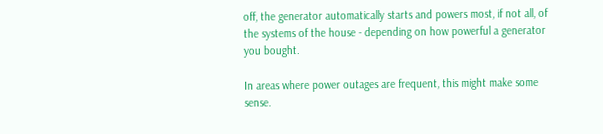off, the generator automatically starts and powers most, if not all, of the systems of the house - depending on how powerful a generator you bought.

In areas where power outages are frequent, this might make some sense.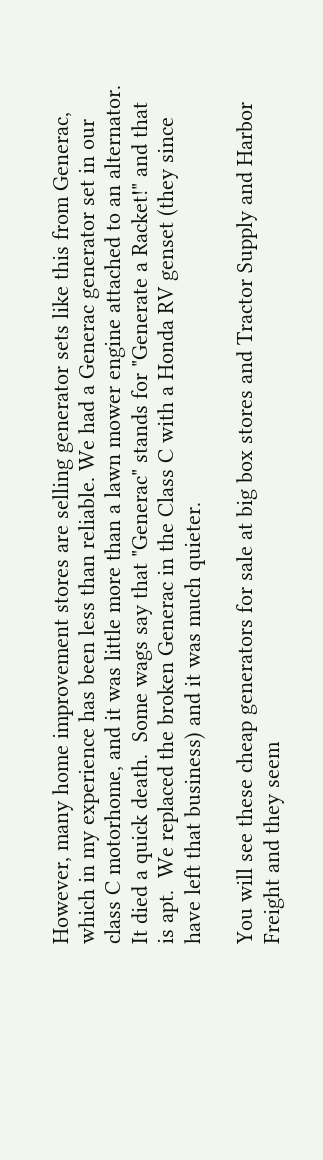However, many home improvement stores are selling generator sets like this from Generac, which in my experience has been less than reliable. We had a Generac generator set in our class C motorhome, and it was little more than a lawn mower engine attached to an alternator. It died a quick death.  Some wags say that "Generac" stands for "Generate a Racket!" and that is apt.  We replaced the broken Generac in the Class C with a Honda RV genset (they since have left that business) and it was much quieter.

You will see these cheap generators for sale at big box stores and Tractor Supply and Harbor Freight and they seem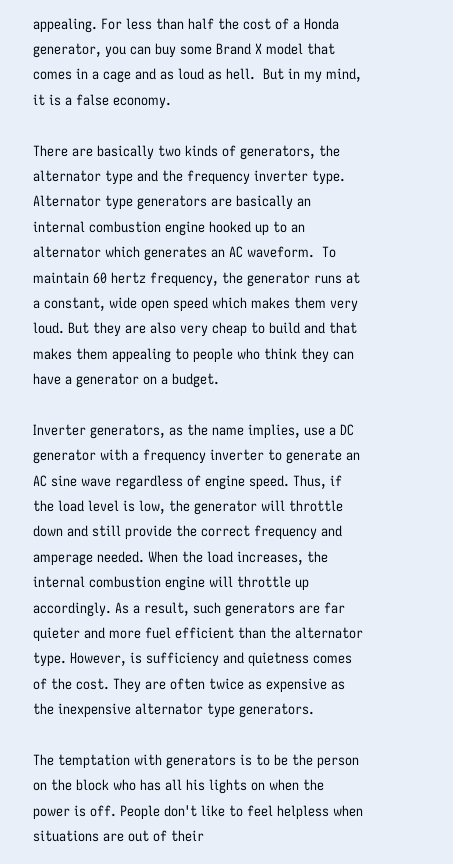appealing. For less than half the cost of a Honda generator, you can buy some Brand X model that comes in a cage and as loud as hell.  But in my mind, it is a false economy.

There are basically two kinds of generators, the alternator type and the frequency inverter type. Alternator type generators are basically an internal combustion engine hooked up to an alternator which generates an AC waveform.  To maintain 60 hertz frequency, the generator runs at a constant, wide open speed which makes them very loud. But they are also very cheap to build and that makes them appealing to people who think they can have a generator on a budget.

Inverter generators, as the name implies, use a DC generator with a frequency inverter to generate an AC sine wave regardless of engine speed. Thus, if the load level is low, the generator will throttle down and still provide the correct frequency and amperage needed. When the load increases, the internal combustion engine will throttle up accordingly. As a result, such generators are far quieter and more fuel efficient than the alternator type. However, is sufficiency and quietness comes of the cost. They are often twice as expensive as the inexpensive alternator type generators.

The temptation with generators is to be the person on the block who has all his lights on when the power is off. People don't like to feel helpless when situations are out of their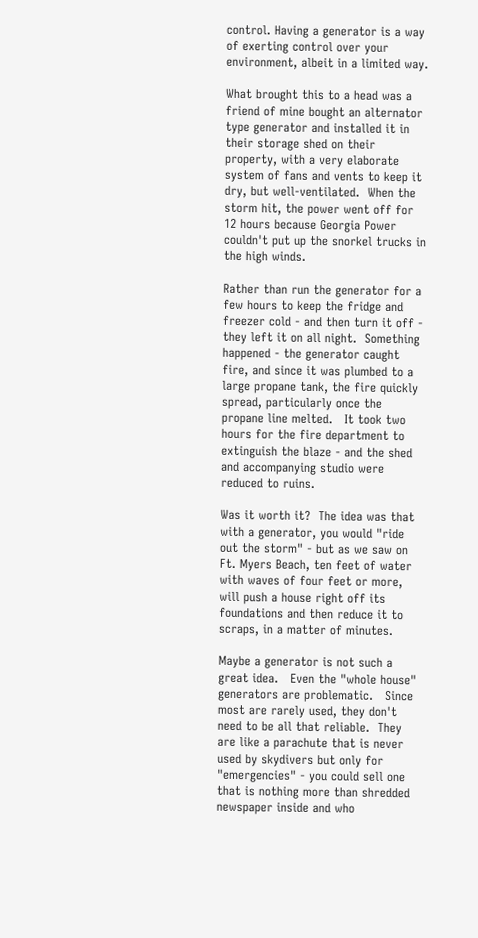control. Having a generator is a way of exerting control over your environment, albeit in a limited way.

What brought this to a head was a friend of mine bought an alternator type generator and installed it in their storage shed on their property, with a very elaborate system of fans and vents to keep it dry, but well-ventilated.  When the storm hit, the power went off for 12 hours because Georgia Power couldn't put up the snorkel trucks in the high winds.

Rather than run the generator for a few hours to keep the fridge and freezer cold - and then turn it off - they left it on all night.  Something happened - the generator caught fire, and since it was plumbed to a large propane tank, the fire quickly spread, particularly once the propane line melted.   It took two hours for the fire department to extinguish the blaze - and the shed and accompanying studio were reduced to ruins.

Was it worth it?  The idea was that with a generator, you would "ride out the storm" - but as we saw on Ft. Myers Beach, ten feet of water with waves of four feet or more, will push a house right off its foundations and then reduce it to scraps, in a matter of minutes.

Maybe a generator is not such a great idea.   Even the "whole house" generators are problematic.   Since most are rarely used, they don't need to be all that reliable.  They are like a parachute that is never used by skydivers but only for "emergencies" - you could sell one that is nothing more than shredded newspaper inside and who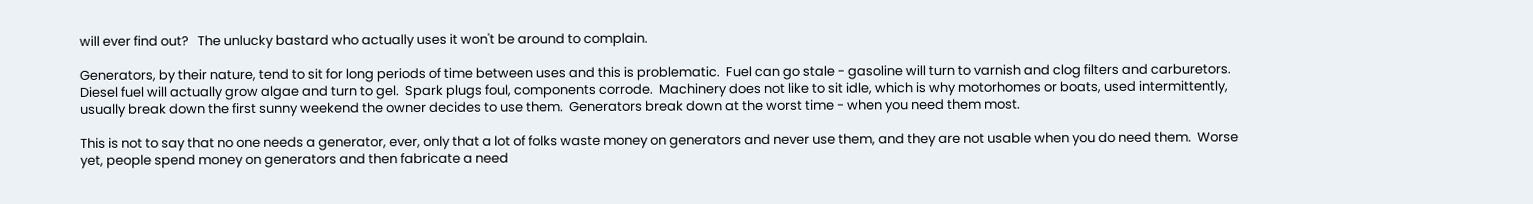will ever find out?   The unlucky bastard who actually uses it won't be around to complain.

Generators, by their nature, tend to sit for long periods of time between uses and this is problematic.  Fuel can go stale - gasoline will turn to varnish and clog filters and carburetors.  Diesel fuel will actually grow algae and turn to gel.  Spark plugs foul, components corrode.  Machinery does not like to sit idle, which is why motorhomes or boats, used intermittently, usually break down the first sunny weekend the owner decides to use them.  Generators break down at the worst time - when you need them most.

This is not to say that no one needs a generator, ever, only that a lot of folks waste money on generators and never use them, and they are not usable when you do need them.  Worse yet, people spend money on generators and then fabricate a need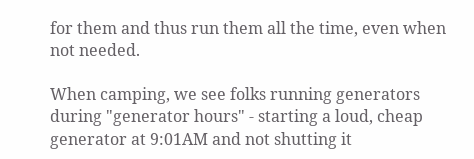for them and thus run them all the time, even when not needed.

When camping, we see folks running generators during "generator hours" - starting a loud, cheap generator at 9:01AM and not shutting it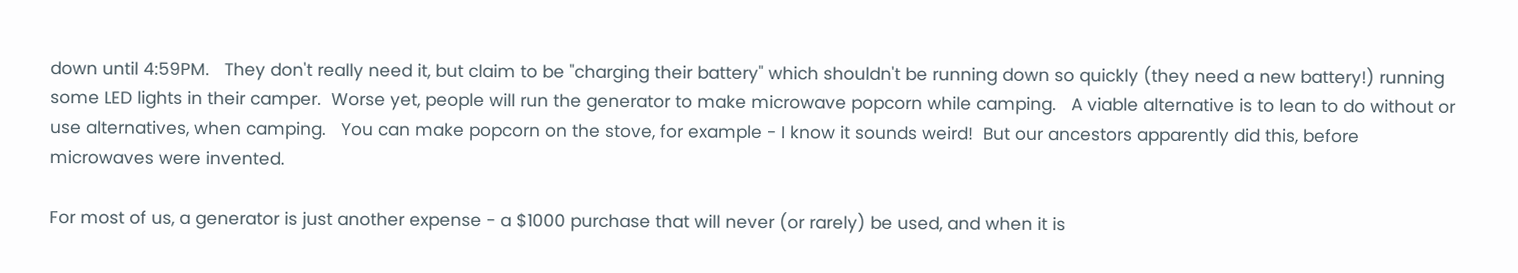down until 4:59PM.   They don't really need it, but claim to be "charging their battery" which shouldn't be running down so quickly (they need a new battery!) running some LED lights in their camper.  Worse yet, people will run the generator to make microwave popcorn while camping.   A viable alternative is to lean to do without or use alternatives, when camping.   You can make popcorn on the stove, for example - I know it sounds weird!  But our ancestors apparently did this, before microwaves were invented.

For most of us, a generator is just another expense - a $1000 purchase that will never (or rarely) be used, and when it is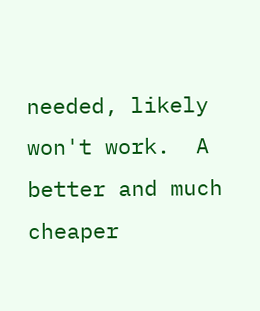needed, likely won't work.  A better and much cheaper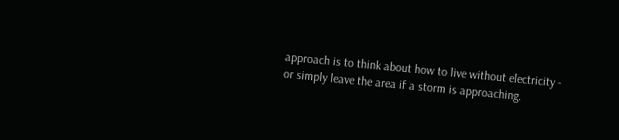approach is to think about how to live without electricity - or simply leave the area if a storm is approaching.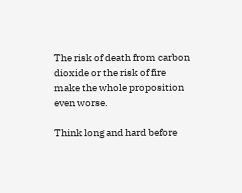The risk of death from carbon dioxide or the risk of fire make the whole proposition even worse.

Think long and hard before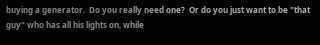buying a generator.  Do you really need one?  Or do you just want to be "that guy" who has all his lights on, while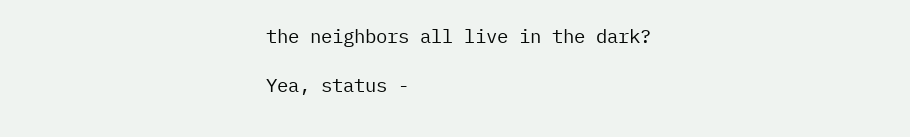the neighbors all live in the dark?

Yea, status -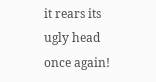it rears its ugly head once again!